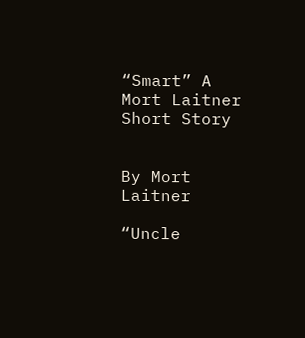“Smart” A Mort Laitner Short Story


By Mort Laitner

“Uncle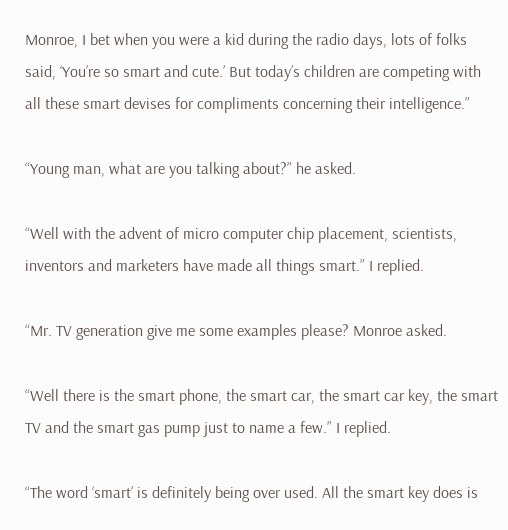Monroe, I bet when you were a kid during the radio days, lots of folks said, ‘You’re so smart and cute.’ But today’s children are competing with all these smart devises for compliments concerning their intelligence.”

“Young man, what are you talking about?” he asked.

“Well with the advent of micro computer chip placement, scientists, inventors and marketers have made all things smart.” I replied.

“Mr. TV generation give me some examples please? Monroe asked.

“Well there is the smart phone, the smart car, the smart car key, the smart TV and the smart gas pump just to name a few.” I replied.

“The word ‘smart’ is definitely being over used. All the smart key does is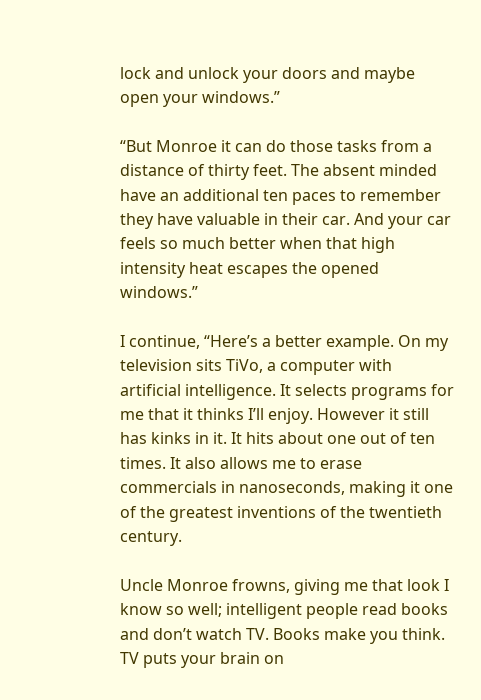lock and unlock your doors and maybe open your windows.”

“But Monroe it can do those tasks from a distance of thirty feet. The absent minded have an additional ten paces to remember they have valuable in their car. And your car feels so much better when that high intensity heat escapes the opened windows.”

I continue, “Here’s a better example. On my television sits TiVo, a computer with artificial intelligence. It selects programs for me that it thinks I’ll enjoy. However it still has kinks in it. It hits about one out of ten times. It also allows me to erase commercials in nanoseconds, making it one of the greatest inventions of the twentieth century.

Uncle Monroe frowns, giving me that look I know so well; intelligent people read books and don’t watch TV. Books make you think. TV puts your brain on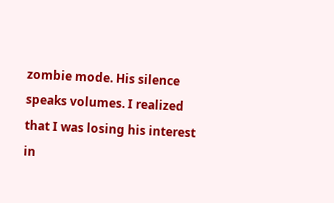zombie mode. His silence speaks volumes. I realized that I was losing his interest in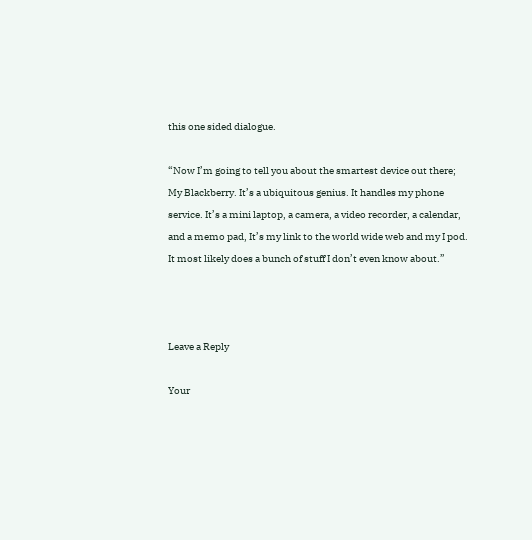this one sided dialogue.

“Now I’m going to tell you about the smartest device out there; My Blackberry. It’s a ubiquitous genius. It handles my phone service. It’s a mini laptop, a camera, a video recorder, a calendar, and a memo pad, It’s my link to the world wide web and my I pod. It most likely does a bunch of stuff I don’t even know about.”



Leave a Reply

Your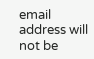email address will not be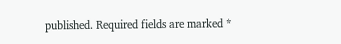published. Required fields are marked *